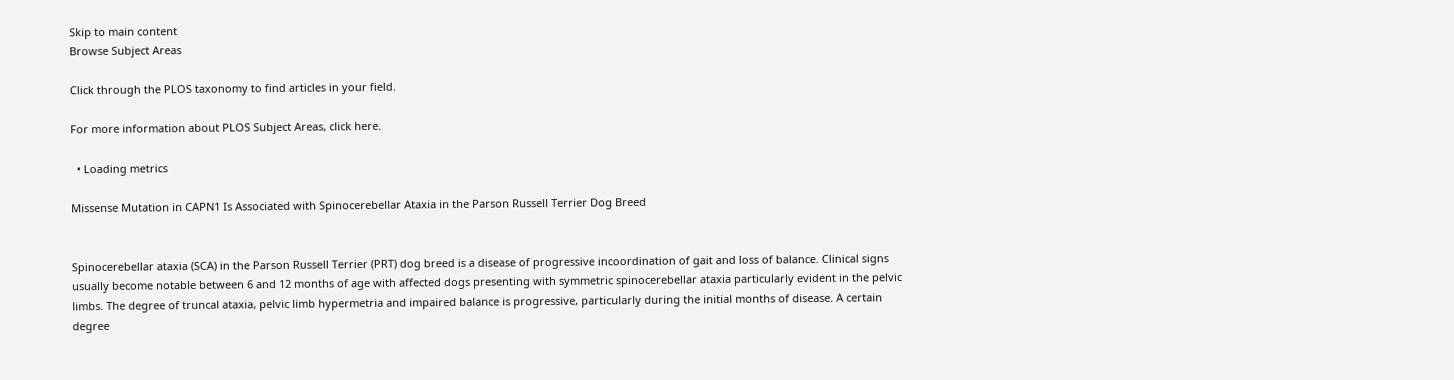Skip to main content
Browse Subject Areas

Click through the PLOS taxonomy to find articles in your field.

For more information about PLOS Subject Areas, click here.

  • Loading metrics

Missense Mutation in CAPN1 Is Associated with Spinocerebellar Ataxia in the Parson Russell Terrier Dog Breed


Spinocerebellar ataxia (SCA) in the Parson Russell Terrier (PRT) dog breed is a disease of progressive incoordination of gait and loss of balance. Clinical signs usually become notable between 6 and 12 months of age with affected dogs presenting with symmetric spinocerebellar ataxia particularly evident in the pelvic limbs. The degree of truncal ataxia, pelvic limb hypermetria and impaired balance is progressive, particularly during the initial months of disease. A certain degree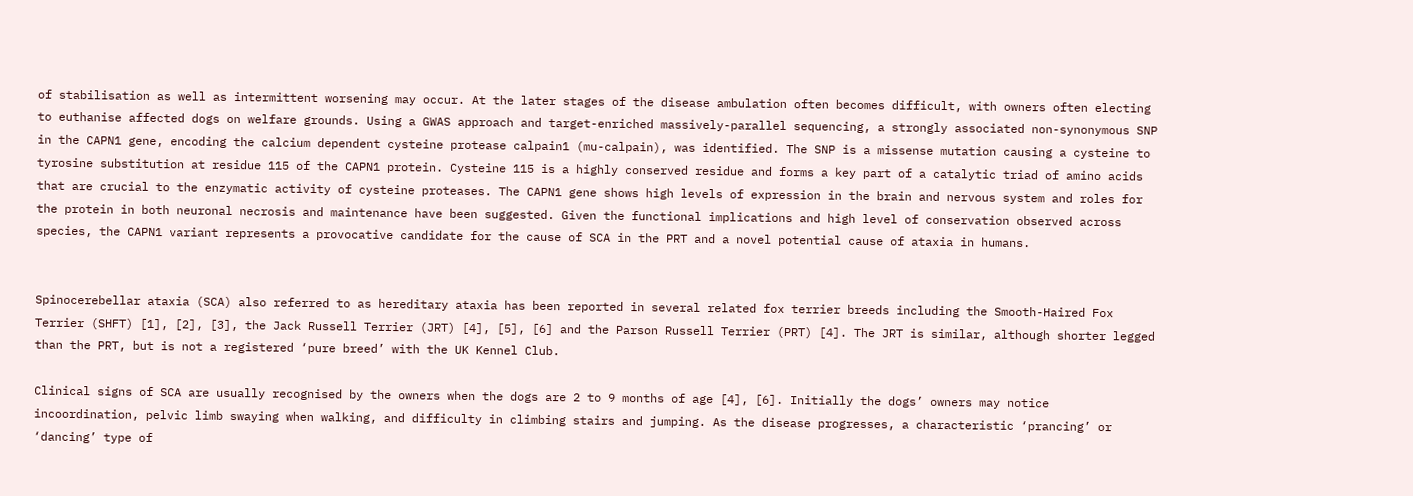of stabilisation as well as intermittent worsening may occur. At the later stages of the disease ambulation often becomes difficult, with owners often electing to euthanise affected dogs on welfare grounds. Using a GWAS approach and target-enriched massively-parallel sequencing, a strongly associated non-synonymous SNP in the CAPN1 gene, encoding the calcium dependent cysteine protease calpain1 (mu-calpain), was identified. The SNP is a missense mutation causing a cysteine to tyrosine substitution at residue 115 of the CAPN1 protein. Cysteine 115 is a highly conserved residue and forms a key part of a catalytic triad of amino acids that are crucial to the enzymatic activity of cysteine proteases. The CAPN1 gene shows high levels of expression in the brain and nervous system and roles for the protein in both neuronal necrosis and maintenance have been suggested. Given the functional implications and high level of conservation observed across species, the CAPN1 variant represents a provocative candidate for the cause of SCA in the PRT and a novel potential cause of ataxia in humans.


Spinocerebellar ataxia (SCA) also referred to as hereditary ataxia has been reported in several related fox terrier breeds including the Smooth-Haired Fox Terrier (SHFT) [1], [2], [3], the Jack Russell Terrier (JRT) [4], [5], [6] and the Parson Russell Terrier (PRT) [4]. The JRT is similar, although shorter legged than the PRT, but is not a registered ‘pure breed’ with the UK Kennel Club.

Clinical signs of SCA are usually recognised by the owners when the dogs are 2 to 9 months of age [4], [6]. Initially the dogs’ owners may notice incoordination, pelvic limb swaying when walking, and difficulty in climbing stairs and jumping. As the disease progresses, a characteristic ‘prancing’ or ‘dancing’ type of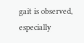gait is observed, especially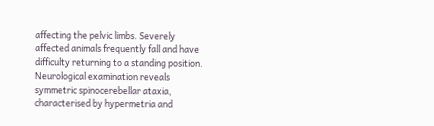affecting the pelvic limbs. Severely affected animals frequently fall and have difficulty returning to a standing position. Neurological examination reveals symmetric spinocerebellar ataxia, characterised by hypermetria and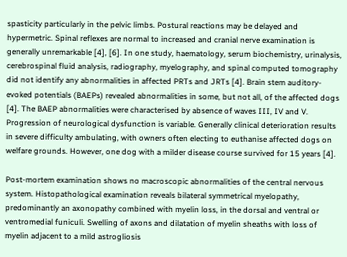spasticity particularly in the pelvic limbs. Postural reactions may be delayed and hypermetric. Spinal reflexes are normal to increased and cranial nerve examination is generally unremarkable [4], [6]. In one study, haematology, serum biochemistry, urinalysis, cerebrospinal fluid analysis, radiography, myelography, and spinal computed tomography did not identify any abnormalities in affected PRTs and JRTs [4]. Brain stem auditory-evoked potentials (BAEPs) revealed abnormalities in some, but not all, of the affected dogs [4]. The BAEP abnormalities were characterised by absence of waves III, IV and V. Progression of neurological dysfunction is variable. Generally clinical deterioration results in severe difficulty ambulating, with owners often electing to euthanise affected dogs on welfare grounds. However, one dog with a milder disease course survived for 15 years [4].

Post-mortem examination shows no macroscopic abnormalities of the central nervous system. Histopathological examination reveals bilateral symmetrical myelopathy, predominantly an axonopathy combined with myelin loss, in the dorsal and ventral or ventromedial funiculi. Swelling of axons and dilatation of myelin sheaths with loss of myelin adjacent to a mild astrogliosis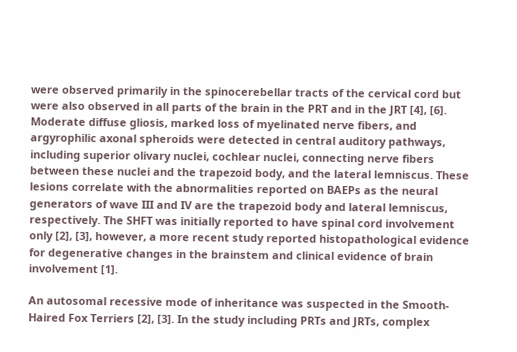were observed primarily in the spinocerebellar tracts of the cervical cord but were also observed in all parts of the brain in the PRT and in the JRT [4], [6]. Moderate diffuse gliosis, marked loss of myelinated nerve fibers, and argyrophilic axonal spheroids were detected in central auditory pathways, including superior olivary nuclei, cochlear nuclei, connecting nerve fibers between these nuclei and the trapezoid body, and the lateral lemniscus. These lesions correlate with the abnormalities reported on BAEPs as the neural generators of wave III and IV are the trapezoid body and lateral lemniscus, respectively. The SHFT was initially reported to have spinal cord involvement only [2], [3], however, a more recent study reported histopathological evidence for degenerative changes in the brainstem and clinical evidence of brain involvement [1].

An autosomal recessive mode of inheritance was suspected in the Smooth-Haired Fox Terriers [2], [3]. In the study including PRTs and JRTs, complex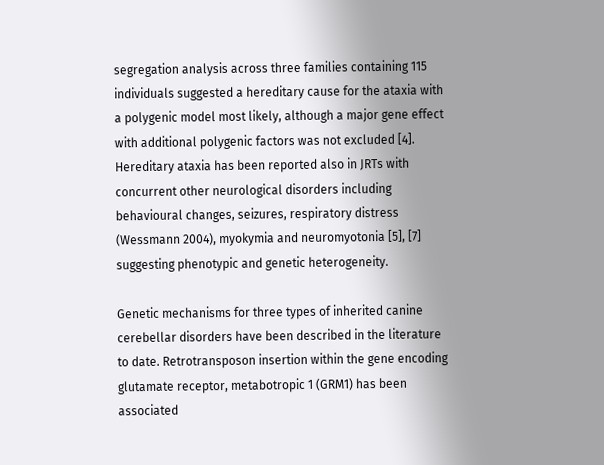segregation analysis across three families containing 115 individuals suggested a hereditary cause for the ataxia with a polygenic model most likely, although a major gene effect with additional polygenic factors was not excluded [4]. Hereditary ataxia has been reported also in JRTs with concurrent other neurological disorders including behavioural changes, seizures, respiratory distress (Wessmann 2004), myokymia and neuromyotonia [5], [7] suggesting phenotypic and genetic heterogeneity.

Genetic mechanisms for three types of inherited canine cerebellar disorders have been described in the literature to date. Retrotransposon insertion within the gene encoding glutamate receptor, metabotropic 1 (GRM1) has been associated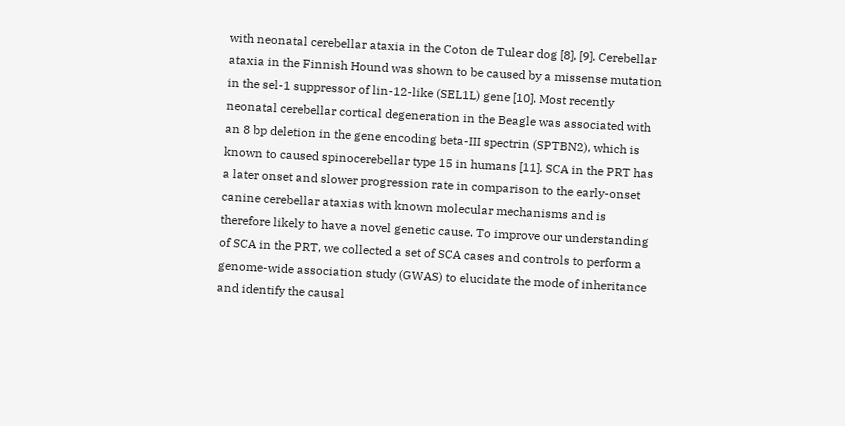with neonatal cerebellar ataxia in the Coton de Tulear dog [8], [9]. Cerebellar ataxia in the Finnish Hound was shown to be caused by a missense mutation in the sel-1 suppressor of lin-12-like (SEL1L) gene [10]. Most recently neonatal cerebellar cortical degeneration in the Beagle was associated with an 8 bp deletion in the gene encoding beta-III spectrin (SPTBN2), which is known to caused spinocerebellar type 15 in humans [11]. SCA in the PRT has a later onset and slower progression rate in comparison to the early-onset canine cerebellar ataxias with known molecular mechanisms and is therefore likely to have a novel genetic cause. To improve our understanding of SCA in the PRT, we collected a set of SCA cases and controls to perform a genome-wide association study (GWAS) to elucidate the mode of inheritance and identify the causal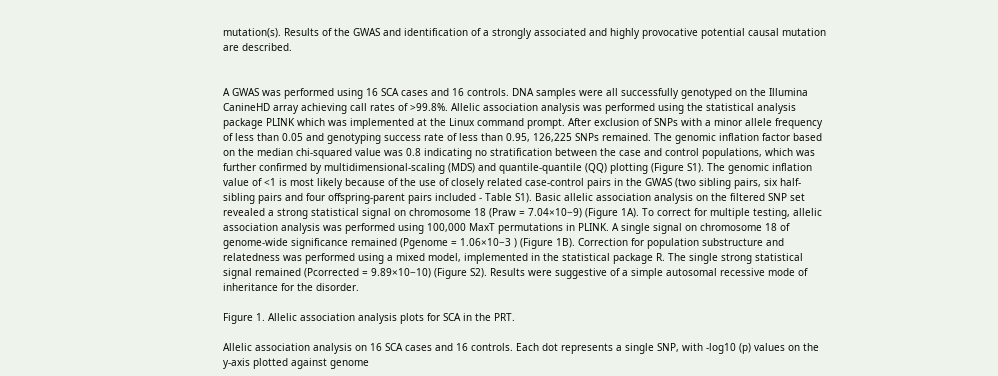mutation(s). Results of the GWAS and identification of a strongly associated and highly provocative potential causal mutation are described.


A GWAS was performed using 16 SCA cases and 16 controls. DNA samples were all successfully genotyped on the Illumina CanineHD array achieving call rates of >99.8%. Allelic association analysis was performed using the statistical analysis package PLINK which was implemented at the Linux command prompt. After exclusion of SNPs with a minor allele frequency of less than 0.05 and genotyping success rate of less than 0.95, 126,225 SNPs remained. The genomic inflation factor based on the median chi-squared value was 0.8 indicating no stratification between the case and control populations, which was further confirmed by multidimensional-scaling (MDS) and quantile-quantile (QQ) plotting (Figure S1). The genomic inflation value of <1 is most likely because of the use of closely related case-control pairs in the GWAS (two sibling pairs, six half-sibling pairs and four offspring-parent pairs included - Table S1). Basic allelic association analysis on the filtered SNP set revealed a strong statistical signal on chromosome 18 (Praw = 7.04×10−9) (Figure 1A). To correct for multiple testing, allelic association analysis was performed using 100,000 MaxT permutations in PLINK. A single signal on chromosome 18 of genome-wide significance remained (Pgenome = 1.06×10−3 ) (Figure 1B). Correction for population substructure and relatedness was performed using a mixed model, implemented in the statistical package R. The single strong statistical signal remained (Pcorrected = 9.89×10−10) (Figure S2). Results were suggestive of a simple autosomal recessive mode of inheritance for the disorder.

Figure 1. Allelic association analysis plots for SCA in the PRT.

Allelic association analysis on 16 SCA cases and 16 controls. Each dot represents a single SNP, with -log10 (p) values on the y-axis plotted against genome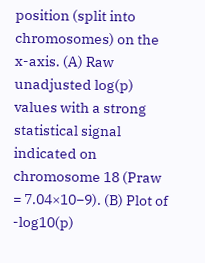position (split into chromosomes) on the x-axis. (A) Raw unadjusted log(p) values with a strong statistical signal indicated on chromosome 18 (Praw = 7.04×10−9). (B) Plot of -log10(p)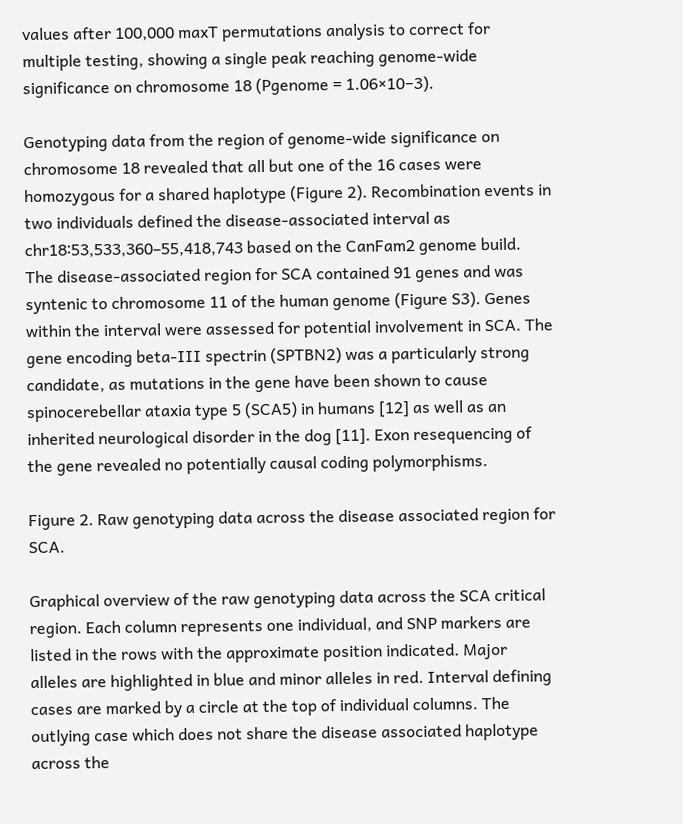values after 100,000 maxT permutations analysis to correct for multiple testing, showing a single peak reaching genome-wide significance on chromosome 18 (Pgenome = 1.06×10−3).

Genotyping data from the region of genome-wide significance on chromosome 18 revealed that all but one of the 16 cases were homozygous for a shared haplotype (Figure 2). Recombination events in two individuals defined the disease-associated interval as chr18∶53,533,360–55,418,743 based on the CanFam2 genome build. The disease-associated region for SCA contained 91 genes and was syntenic to chromosome 11 of the human genome (Figure S3). Genes within the interval were assessed for potential involvement in SCA. The gene encoding beta-III spectrin (SPTBN2) was a particularly strong candidate, as mutations in the gene have been shown to cause spinocerebellar ataxia type 5 (SCA5) in humans [12] as well as an inherited neurological disorder in the dog [11]. Exon resequencing of the gene revealed no potentially causal coding polymorphisms.

Figure 2. Raw genotyping data across the disease associated region for SCA.

Graphical overview of the raw genotyping data across the SCA critical region. Each column represents one individual, and SNP markers are listed in the rows with the approximate position indicated. Major alleles are highlighted in blue and minor alleles in red. Interval defining cases are marked by a circle at the top of individual columns. The outlying case which does not share the disease associated haplotype across the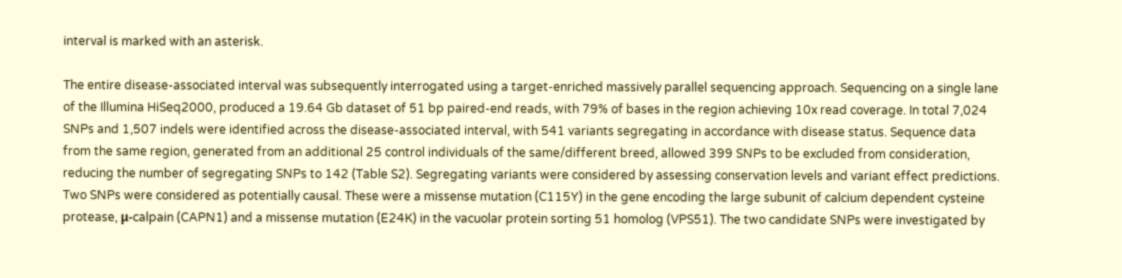interval is marked with an asterisk.

The entire disease-associated interval was subsequently interrogated using a target-enriched massively parallel sequencing approach. Sequencing on a single lane of the Illumina HiSeq2000, produced a 19.64 Gb dataset of 51 bp paired-end reads, with 79% of bases in the region achieving 10x read coverage. In total 7,024 SNPs and 1,507 indels were identified across the disease-associated interval, with 541 variants segregating in accordance with disease status. Sequence data from the same region, generated from an additional 25 control individuals of the same/different breed, allowed 399 SNPs to be excluded from consideration, reducing the number of segregating SNPs to 142 (Table S2). Segregating variants were considered by assessing conservation levels and variant effect predictions. Two SNPs were considered as potentially causal. These were a missense mutation (C115Y) in the gene encoding the large subunit of calcium dependent cysteine protease, μ-calpain (CAPN1) and a missense mutation (E24K) in the vacuolar protein sorting 51 homolog (VPS51). The two candidate SNPs were investigated by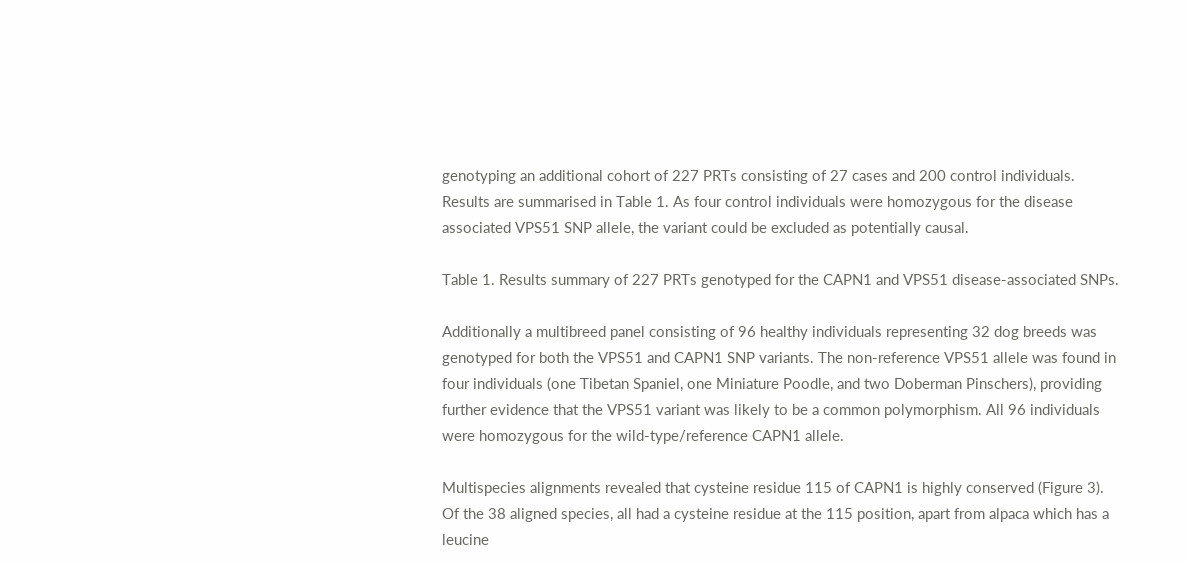genotyping an additional cohort of 227 PRTs consisting of 27 cases and 200 control individuals. Results are summarised in Table 1. As four control individuals were homozygous for the disease associated VPS51 SNP allele, the variant could be excluded as potentially causal.

Table 1. Results summary of 227 PRTs genotyped for the CAPN1 and VPS51 disease-associated SNPs.

Additionally a multibreed panel consisting of 96 healthy individuals representing 32 dog breeds was genotyped for both the VPS51 and CAPN1 SNP variants. The non-reference VPS51 allele was found in four individuals (one Tibetan Spaniel, one Miniature Poodle, and two Doberman Pinschers), providing further evidence that the VPS51 variant was likely to be a common polymorphism. All 96 individuals were homozygous for the wild-type/reference CAPN1 allele.

Multispecies alignments revealed that cysteine residue 115 of CAPN1 is highly conserved (Figure 3). Of the 38 aligned species, all had a cysteine residue at the 115 position, apart from alpaca which has a leucine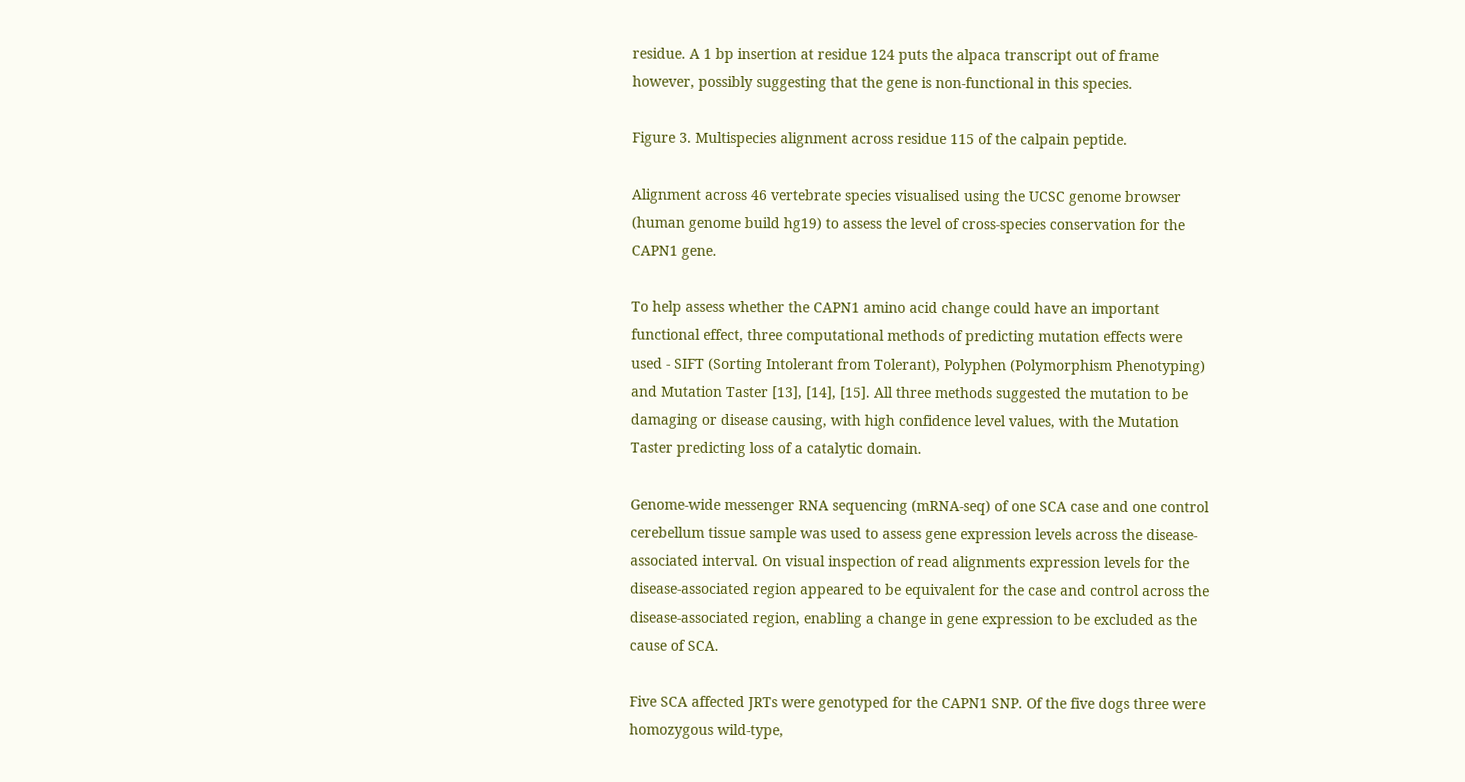residue. A 1 bp insertion at residue 124 puts the alpaca transcript out of frame however, possibly suggesting that the gene is non-functional in this species.

Figure 3. Multispecies alignment across residue 115 of the calpain peptide.

Alignment across 46 vertebrate species visualised using the UCSC genome browser (human genome build hg19) to assess the level of cross-species conservation for the CAPN1 gene.

To help assess whether the CAPN1 amino acid change could have an important functional effect, three computational methods of predicting mutation effects were used - SIFT (Sorting Intolerant from Tolerant), Polyphen (Polymorphism Phenotyping) and Mutation Taster [13], [14], [15]. All three methods suggested the mutation to be damaging or disease causing, with high confidence level values, with the Mutation Taster predicting loss of a catalytic domain.

Genome-wide messenger RNA sequencing (mRNA-seq) of one SCA case and one control cerebellum tissue sample was used to assess gene expression levels across the disease-associated interval. On visual inspection of read alignments expression levels for the disease-associated region appeared to be equivalent for the case and control across the disease-associated region, enabling a change in gene expression to be excluded as the cause of SCA.

Five SCA affected JRTs were genotyped for the CAPN1 SNP. Of the five dogs three were homozygous wild-type,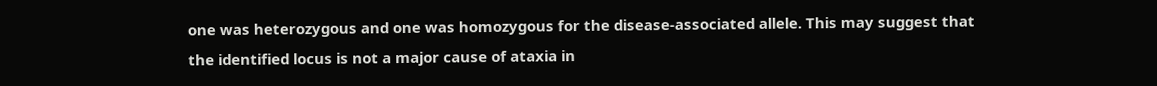one was heterozygous and one was homozygous for the disease-associated allele. This may suggest that the identified locus is not a major cause of ataxia in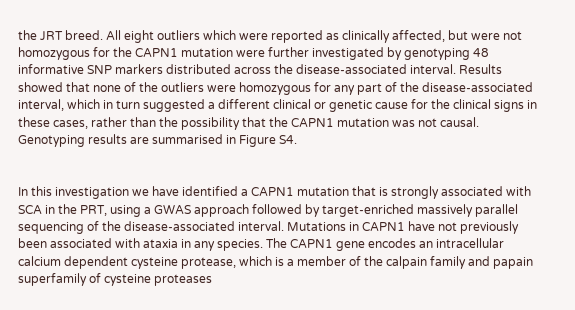the JRT breed. All eight outliers which were reported as clinically affected, but were not homozygous for the CAPN1 mutation were further investigated by genotyping 48 informative SNP markers distributed across the disease-associated interval. Results showed that none of the outliers were homozygous for any part of the disease-associated interval, which in turn suggested a different clinical or genetic cause for the clinical signs in these cases, rather than the possibility that the CAPN1 mutation was not causal. Genotyping results are summarised in Figure S4.


In this investigation we have identified a CAPN1 mutation that is strongly associated with SCA in the PRT, using a GWAS approach followed by target-enriched massively parallel sequencing of the disease-associated interval. Mutations in CAPN1 have not previously been associated with ataxia in any species. The CAPN1 gene encodes an intracellular calcium dependent cysteine protease, which is a member of the calpain family and papain superfamily of cysteine proteases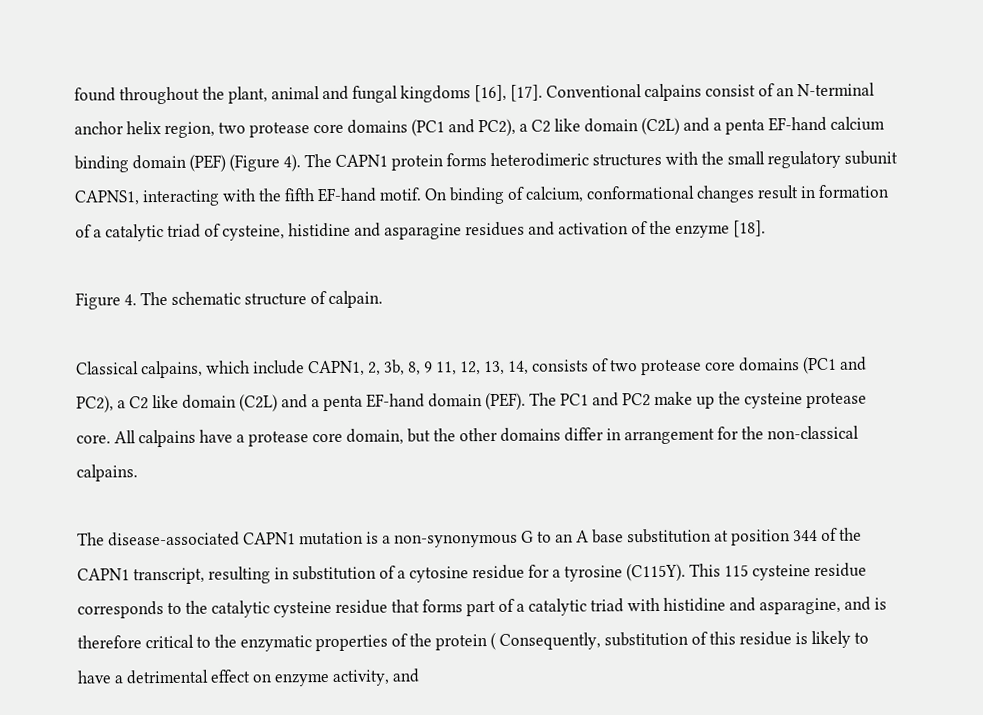found throughout the plant, animal and fungal kingdoms [16], [17]. Conventional calpains consist of an N-terminal anchor helix region, two protease core domains (PC1 and PC2), a C2 like domain (C2L) and a penta EF-hand calcium binding domain (PEF) (Figure 4). The CAPN1 protein forms heterodimeric structures with the small regulatory subunit CAPNS1, interacting with the fifth EF-hand motif. On binding of calcium, conformational changes result in formation of a catalytic triad of cysteine, histidine and asparagine residues and activation of the enzyme [18].

Figure 4. The schematic structure of calpain.

Classical calpains, which include CAPN1, 2, 3b, 8, 9 11, 12, 13, 14, consists of two protease core domains (PC1 and PC2), a C2 like domain (C2L) and a penta EF-hand domain (PEF). The PC1 and PC2 make up the cysteine protease core. All calpains have a protease core domain, but the other domains differ in arrangement for the non-classical calpains.

The disease-associated CAPN1 mutation is a non-synonymous G to an A base substitution at position 344 of the CAPN1 transcript, resulting in substitution of a cytosine residue for a tyrosine (C115Y). This 115 cysteine residue corresponds to the catalytic cysteine residue that forms part of a catalytic triad with histidine and asparagine, and is therefore critical to the enzymatic properties of the protein ( Consequently, substitution of this residue is likely to have a detrimental effect on enzyme activity, and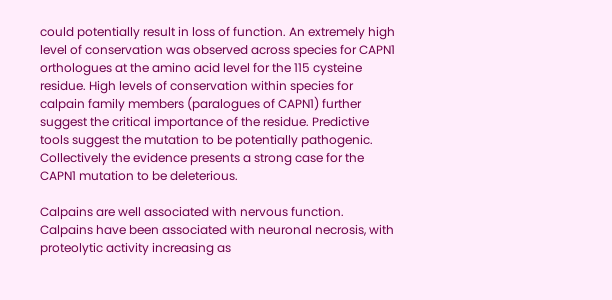could potentially result in loss of function. An extremely high level of conservation was observed across species for CAPN1 orthologues at the amino acid level for the 115 cysteine residue. High levels of conservation within species for calpain family members (paralogues of CAPN1) further suggest the critical importance of the residue. Predictive tools suggest the mutation to be potentially pathogenic. Collectively the evidence presents a strong case for the CAPN1 mutation to be deleterious.

Calpains are well associated with nervous function. Calpains have been associated with neuronal necrosis, with proteolytic activity increasing as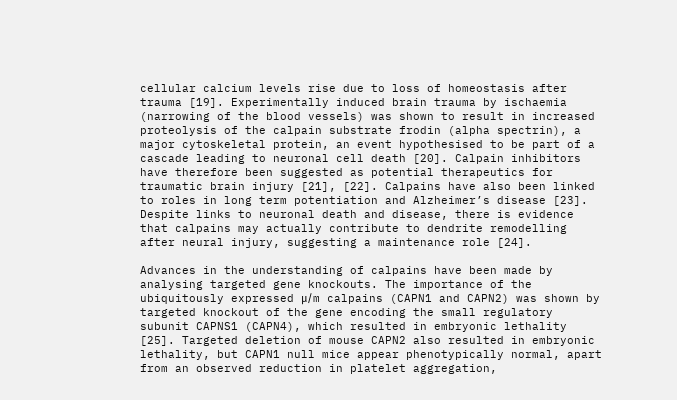cellular calcium levels rise due to loss of homeostasis after trauma [19]. Experimentally induced brain trauma by ischaemia (narrowing of the blood vessels) was shown to result in increased proteolysis of the calpain substrate frodin (alpha spectrin), a major cytoskeletal protein, an event hypothesised to be part of a cascade leading to neuronal cell death [20]. Calpain inhibitors have therefore been suggested as potential therapeutics for traumatic brain injury [21], [22]. Calpains have also been linked to roles in long term potentiation and Alzheimer’s disease [23]. Despite links to neuronal death and disease, there is evidence that calpains may actually contribute to dendrite remodelling after neural injury, suggesting a maintenance role [24].

Advances in the understanding of calpains have been made by analysing targeted gene knockouts. The importance of the ubiquitously expressed μ/m calpains (CAPN1 and CAPN2) was shown by targeted knockout of the gene encoding the small regulatory subunit CAPNS1 (CAPN4), which resulted in embryonic lethality [25]. Targeted deletion of mouse CAPN2 also resulted in embryonic lethality, but CAPN1 null mice appear phenotypically normal, apart from an observed reduction in platelet aggregation,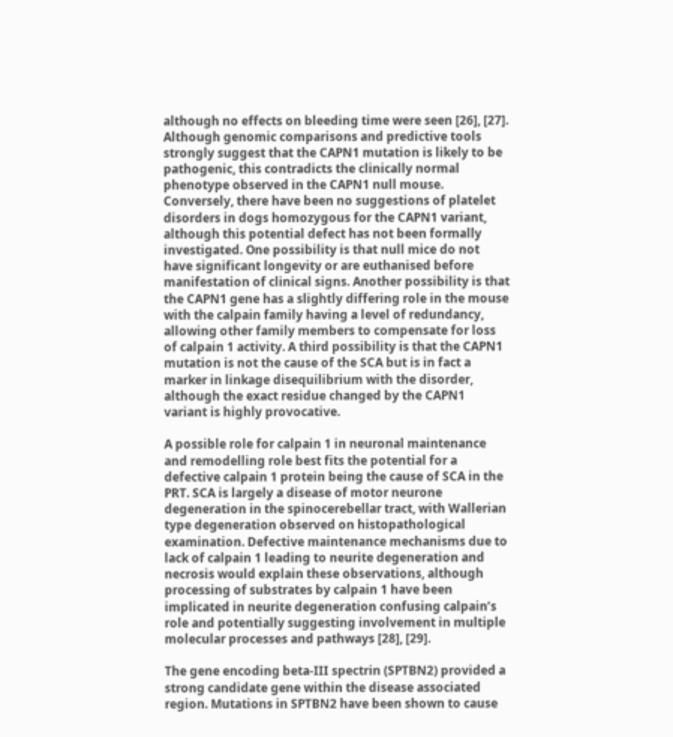although no effects on bleeding time were seen [26], [27]. Although genomic comparisons and predictive tools strongly suggest that the CAPN1 mutation is likely to be pathogenic, this contradicts the clinically normal phenotype observed in the CAPN1 null mouse. Conversely, there have been no suggestions of platelet disorders in dogs homozygous for the CAPN1 variant, although this potential defect has not been formally investigated. One possibility is that null mice do not have significant longevity or are euthanised before manifestation of clinical signs. Another possibility is that the CAPN1 gene has a slightly differing role in the mouse with the calpain family having a level of redundancy, allowing other family members to compensate for loss of calpain 1 activity. A third possibility is that the CAPN1 mutation is not the cause of the SCA but is in fact a marker in linkage disequilibrium with the disorder, although the exact residue changed by the CAPN1 variant is highly provocative.

A possible role for calpain 1 in neuronal maintenance and remodelling role best fits the potential for a defective calpain 1 protein being the cause of SCA in the PRT. SCA is largely a disease of motor neurone degeneration in the spinocerebellar tract, with Wallerian type degeneration observed on histopathological examination. Defective maintenance mechanisms due to lack of calpain 1 leading to neurite degeneration and necrosis would explain these observations, although processing of substrates by calpain 1 have been implicated in neurite degeneration confusing calpain’s role and potentially suggesting involvement in multiple molecular processes and pathways [28], [29].

The gene encoding beta-III spectrin (SPTBN2) provided a strong candidate gene within the disease associated region. Mutations in SPTBN2 have been shown to cause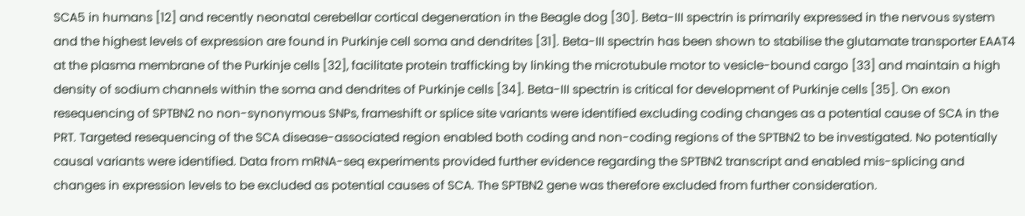SCA5 in humans [12] and recently neonatal cerebellar cortical degeneration in the Beagle dog [30]. Beta-III spectrin is primarily expressed in the nervous system and the highest levels of expression are found in Purkinje cell soma and dendrites [31]. Beta-III spectrin has been shown to stabilise the glutamate transporter EAAT4 at the plasma membrane of the Purkinje cells [32], facilitate protein trafficking by linking the microtubule motor to vesicle-bound cargo [33] and maintain a high density of sodium channels within the soma and dendrites of Purkinje cells [34]. Beta-III spectrin is critical for development of Purkinje cells [35]. On exon resequencing of SPTBN2 no non-synonymous SNPs, frameshift or splice site variants were identified excluding coding changes as a potential cause of SCA in the PRT. Targeted resequencing of the SCA disease-associated region enabled both coding and non-coding regions of the SPTBN2 to be investigated. No potentially causal variants were identified. Data from mRNA-seq experiments provided further evidence regarding the SPTBN2 transcript and enabled mis-splicing and changes in expression levels to be excluded as potential causes of SCA. The SPTBN2 gene was therefore excluded from further consideration.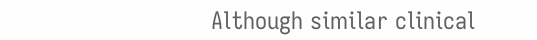Although similar clinical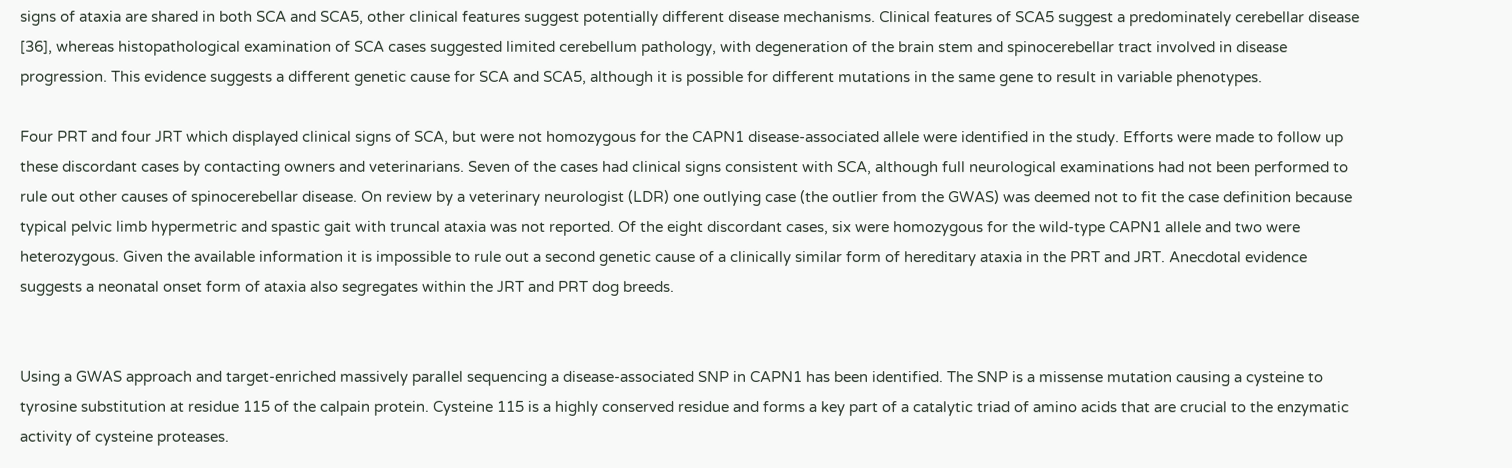signs of ataxia are shared in both SCA and SCA5, other clinical features suggest potentially different disease mechanisms. Clinical features of SCA5 suggest a predominately cerebellar disease [36], whereas histopathological examination of SCA cases suggested limited cerebellum pathology, with degeneration of the brain stem and spinocerebellar tract involved in disease progression. This evidence suggests a different genetic cause for SCA and SCA5, although it is possible for different mutations in the same gene to result in variable phenotypes.

Four PRT and four JRT which displayed clinical signs of SCA, but were not homozygous for the CAPN1 disease-associated allele were identified in the study. Efforts were made to follow up these discordant cases by contacting owners and veterinarians. Seven of the cases had clinical signs consistent with SCA, although full neurological examinations had not been performed to rule out other causes of spinocerebellar disease. On review by a veterinary neurologist (LDR) one outlying case (the outlier from the GWAS) was deemed not to fit the case definition because typical pelvic limb hypermetric and spastic gait with truncal ataxia was not reported. Of the eight discordant cases, six were homozygous for the wild-type CAPN1 allele and two were heterozygous. Given the available information it is impossible to rule out a second genetic cause of a clinically similar form of hereditary ataxia in the PRT and JRT. Anecdotal evidence suggests a neonatal onset form of ataxia also segregates within the JRT and PRT dog breeds.


Using a GWAS approach and target-enriched massively parallel sequencing a disease-associated SNP in CAPN1 has been identified. The SNP is a missense mutation causing a cysteine to tyrosine substitution at residue 115 of the calpain protein. Cysteine 115 is a highly conserved residue and forms a key part of a catalytic triad of amino acids that are crucial to the enzymatic activity of cysteine proteases.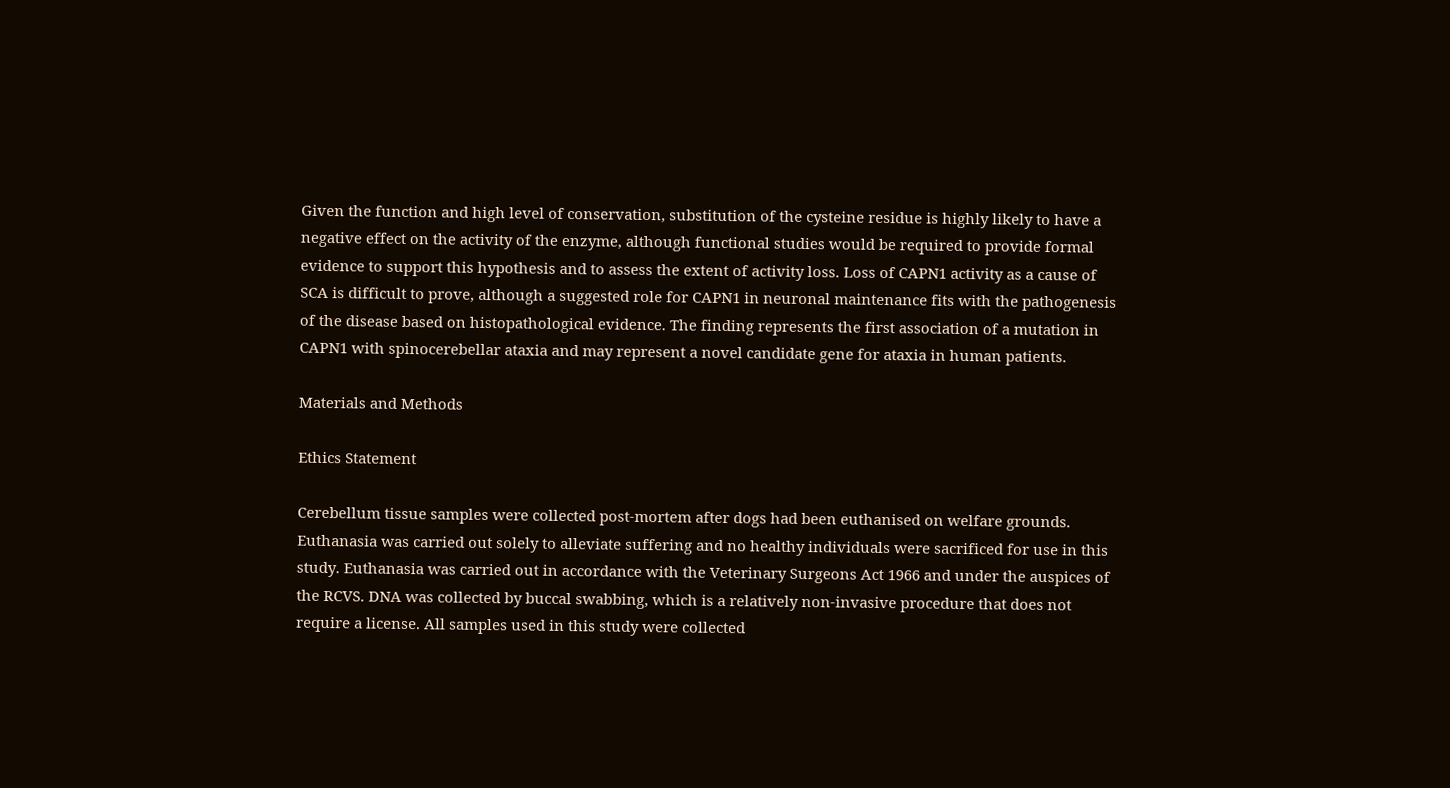Given the function and high level of conservation, substitution of the cysteine residue is highly likely to have a negative effect on the activity of the enzyme, although functional studies would be required to provide formal evidence to support this hypothesis and to assess the extent of activity loss. Loss of CAPN1 activity as a cause of SCA is difficult to prove, although a suggested role for CAPN1 in neuronal maintenance fits with the pathogenesis of the disease based on histopathological evidence. The finding represents the first association of a mutation in CAPN1 with spinocerebellar ataxia and may represent a novel candidate gene for ataxia in human patients.

Materials and Methods

Ethics Statement

Cerebellum tissue samples were collected post-mortem after dogs had been euthanised on welfare grounds. Euthanasia was carried out solely to alleviate suffering and no healthy individuals were sacrificed for use in this study. Euthanasia was carried out in accordance with the Veterinary Surgeons Act 1966 and under the auspices of the RCVS. DNA was collected by buccal swabbing, which is a relatively non-invasive procedure that does not require a license. All samples used in this study were collected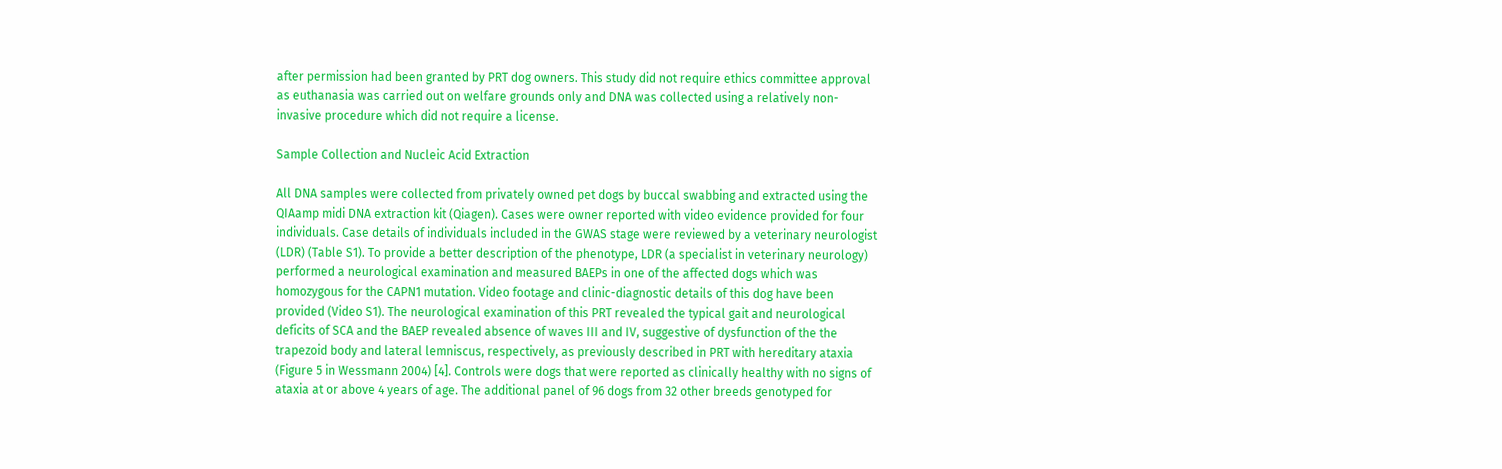after permission had been granted by PRT dog owners. This study did not require ethics committee approval as euthanasia was carried out on welfare grounds only and DNA was collected using a relatively non-invasive procedure which did not require a license.

Sample Collection and Nucleic Acid Extraction

All DNA samples were collected from privately owned pet dogs by buccal swabbing and extracted using the QIAamp midi DNA extraction kit (Qiagen). Cases were owner reported with video evidence provided for four individuals. Case details of individuals included in the GWAS stage were reviewed by a veterinary neurologist (LDR) (Table S1). To provide a better description of the phenotype, LDR (a specialist in veterinary neurology) performed a neurological examination and measured BAEPs in one of the affected dogs which was homozygous for the CAPN1 mutation. Video footage and clinic-diagnostic details of this dog have been provided (Video S1). The neurological examination of this PRT revealed the typical gait and neurological deficits of SCA and the BAEP revealed absence of waves III and IV, suggestive of dysfunction of the the trapezoid body and lateral lemniscus, respectively, as previously described in PRT with hereditary ataxia (Figure 5 in Wessmann 2004) [4]. Controls were dogs that were reported as clinically healthy with no signs of ataxia at or above 4 years of age. The additional panel of 96 dogs from 32 other breeds genotyped for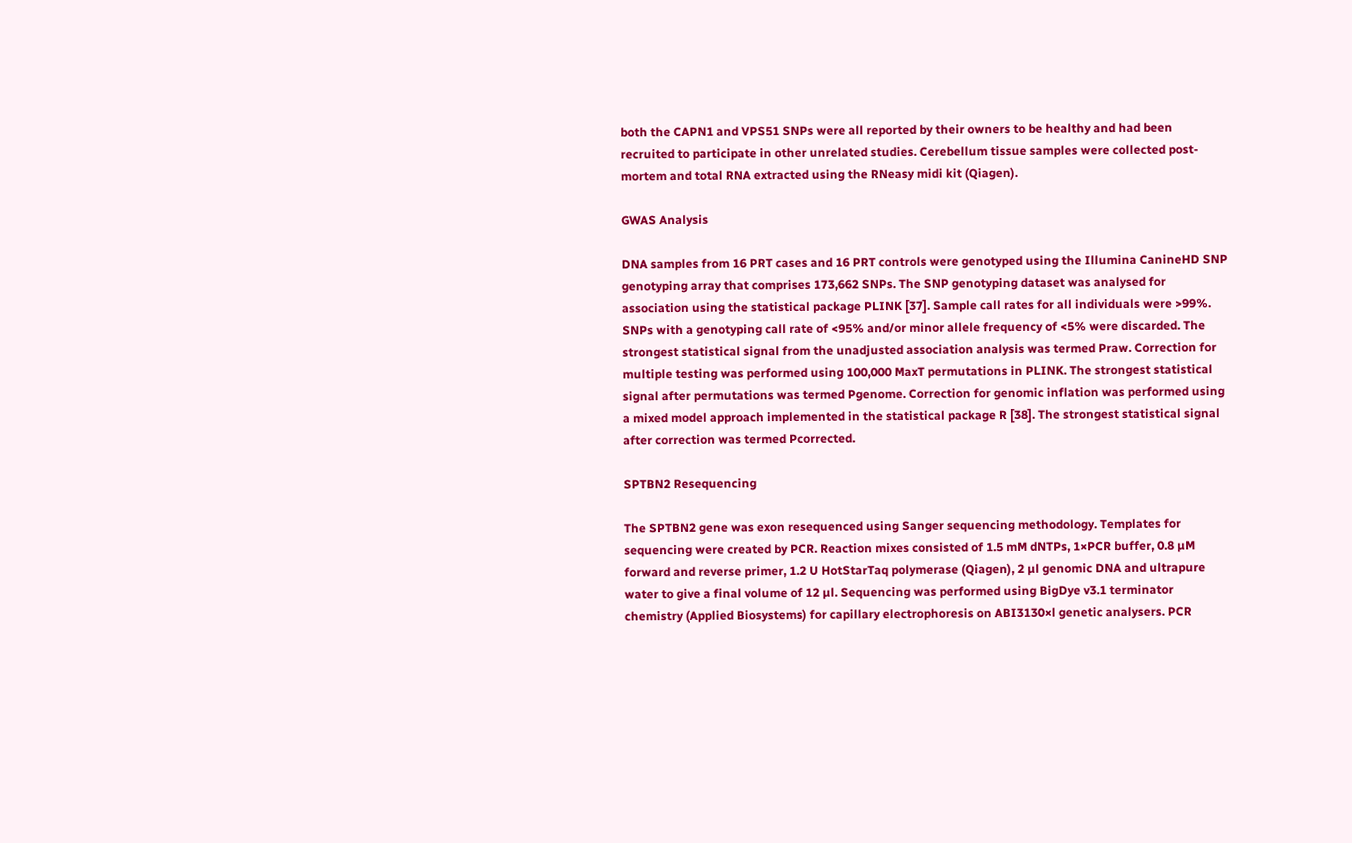both the CAPN1 and VPS51 SNPs were all reported by their owners to be healthy and had been recruited to participate in other unrelated studies. Cerebellum tissue samples were collected post-mortem and total RNA extracted using the RNeasy midi kit (Qiagen).

GWAS Analysis

DNA samples from 16 PRT cases and 16 PRT controls were genotyped using the Illumina CanineHD SNP genotyping array that comprises 173,662 SNPs. The SNP genotyping dataset was analysed for association using the statistical package PLINK [37]. Sample call rates for all individuals were >99%. SNPs with a genotyping call rate of <95% and/or minor allele frequency of <5% were discarded. The strongest statistical signal from the unadjusted association analysis was termed Praw. Correction for multiple testing was performed using 100,000 MaxT permutations in PLINK. The strongest statistical signal after permutations was termed Pgenome. Correction for genomic inflation was performed using a mixed model approach implemented in the statistical package R [38]. The strongest statistical signal after correction was termed Pcorrected.

SPTBN2 Resequencing

The SPTBN2 gene was exon resequenced using Sanger sequencing methodology. Templates for sequencing were created by PCR. Reaction mixes consisted of 1.5 mM dNTPs, 1×PCR buffer, 0.8 µM forward and reverse primer, 1.2 U HotStarTaq polymerase (Qiagen), 2 µl genomic DNA and ultrapure water to give a final volume of 12 µl. Sequencing was performed using BigDye v3.1 terminator chemistry (Applied Biosystems) for capillary electrophoresis on ABI3130×l genetic analysers. PCR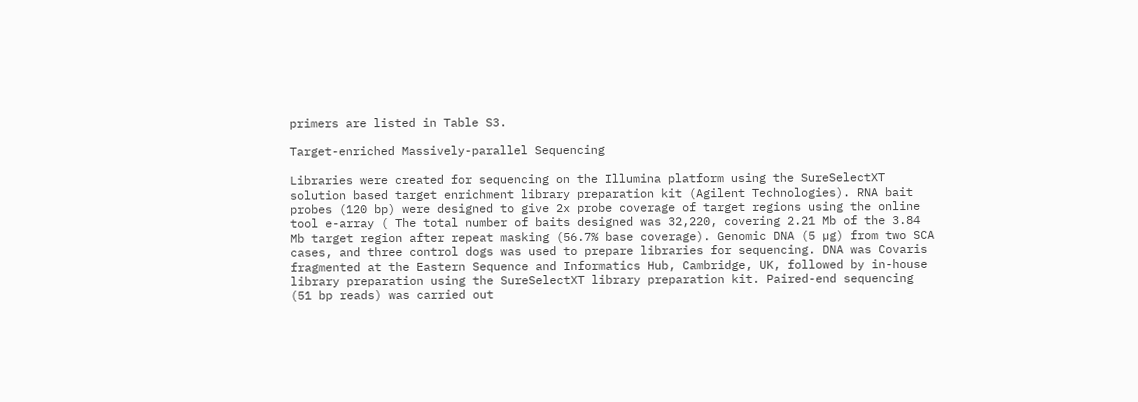primers are listed in Table S3.

Target-enriched Massively-parallel Sequencing

Libraries were created for sequencing on the Illumina platform using the SureSelectXT solution based target enrichment library preparation kit (Agilent Technologies). RNA bait probes (120 bp) were designed to give 2x probe coverage of target regions using the online tool e-array ( The total number of baits designed was 32,220, covering 2.21 Mb of the 3.84 Mb target region after repeat masking (56.7% base coverage). Genomic DNA (5 µg) from two SCA cases, and three control dogs was used to prepare libraries for sequencing. DNA was Covaris fragmented at the Eastern Sequence and Informatics Hub, Cambridge, UK, followed by in-house library preparation using the SureSelectXT library preparation kit. Paired-end sequencing (51 bp reads) was carried out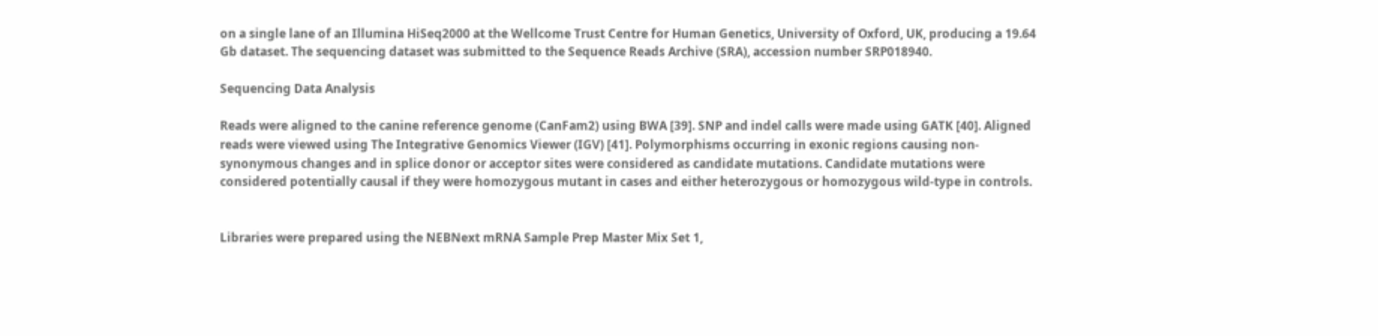on a single lane of an Illumina HiSeq2000 at the Wellcome Trust Centre for Human Genetics, University of Oxford, UK, producing a 19.64 Gb dataset. The sequencing dataset was submitted to the Sequence Reads Archive (SRA), accession number SRP018940.

Sequencing Data Analysis

Reads were aligned to the canine reference genome (CanFam2) using BWA [39]. SNP and indel calls were made using GATK [40]. Aligned reads were viewed using The Integrative Genomics Viewer (IGV) [41]. Polymorphisms occurring in exonic regions causing non-synonymous changes and in splice donor or acceptor sites were considered as candidate mutations. Candidate mutations were considered potentially causal if they were homozygous mutant in cases and either heterozygous or homozygous wild-type in controls.


Libraries were prepared using the NEBNext mRNA Sample Prep Master Mix Set 1,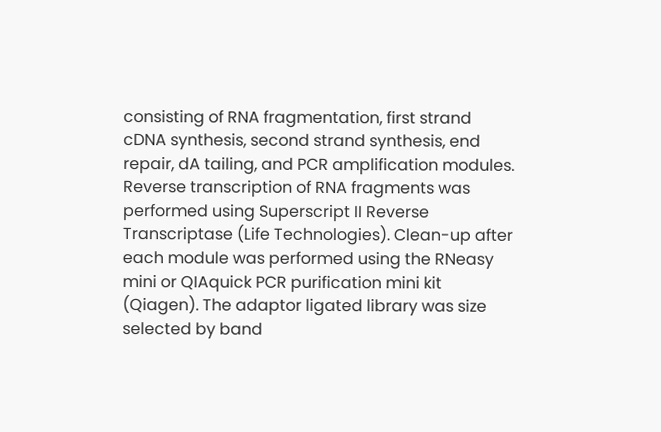consisting of RNA fragmentation, first strand cDNA synthesis, second strand synthesis, end repair, dA tailing, and PCR amplification modules. Reverse transcription of RNA fragments was performed using Superscript II Reverse Transcriptase (Life Technologies). Clean-up after each module was performed using the RNeasy mini or QIAquick PCR purification mini kit (Qiagen). The adaptor ligated library was size selected by band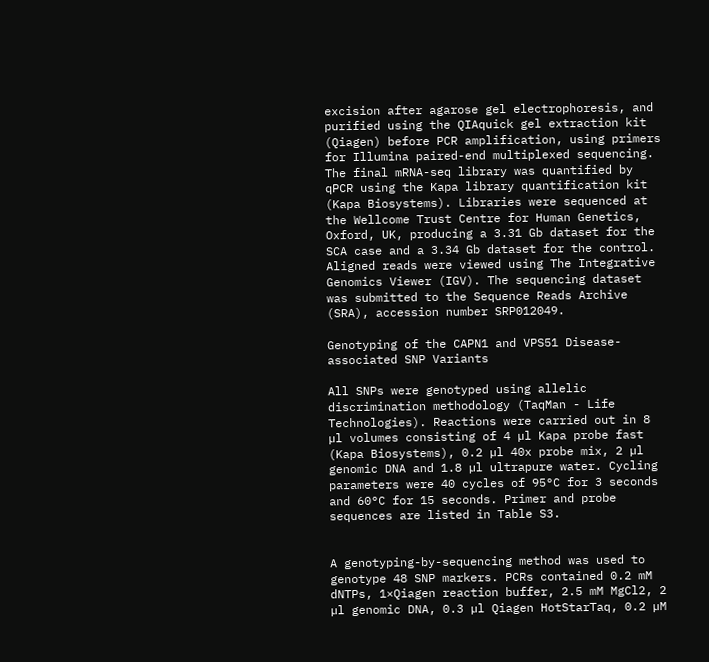excision after agarose gel electrophoresis, and purified using the QIAquick gel extraction kit (Qiagen) before PCR amplification, using primers for Illumina paired-end multiplexed sequencing. The final mRNA-seq library was quantified by qPCR using the Kapa library quantification kit (Kapa Biosystems). Libraries were sequenced at the Wellcome Trust Centre for Human Genetics, Oxford, UK, producing a 3.31 Gb dataset for the SCA case and a 3.34 Gb dataset for the control. Aligned reads were viewed using The Integrative Genomics Viewer (IGV). The sequencing dataset was submitted to the Sequence Reads Archive (SRA), accession number SRP012049.

Genotyping of the CAPN1 and VPS51 Disease-associated SNP Variants

All SNPs were genotyped using allelic discrimination methodology (TaqMan - Life Technologies). Reactions were carried out in 8 µl volumes consisting of 4 µl Kapa probe fast (Kapa Biosystems), 0.2 µl 40x probe mix, 2 µl genomic DNA and 1.8 µl ultrapure water. Cycling parameters were 40 cycles of 95°C for 3 seconds and 60°C for 15 seconds. Primer and probe sequences are listed in Table S3.


A genotyping-by-sequencing method was used to genotype 48 SNP markers. PCRs contained 0.2 mM dNTPs, 1×Qiagen reaction buffer, 2.5 mM MgCl2, 2 µl genomic DNA, 0.3 µl Qiagen HotStarTaq, 0.2 µM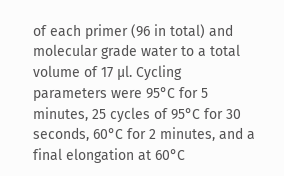of each primer (96 in total) and molecular grade water to a total volume of 17 µl. Cycling parameters were 95°C for 5 minutes, 25 cycles of 95°C for 30 seconds, 60°C for 2 minutes, and a final elongation at 60°C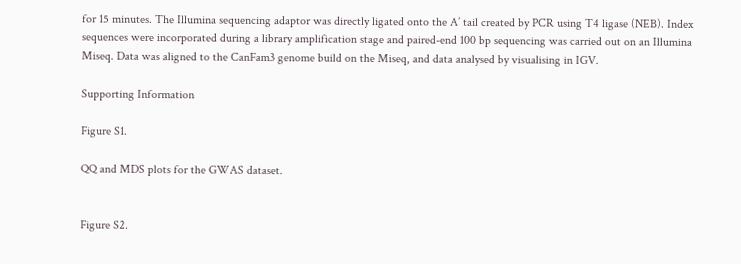for 15 minutes. The Illumina sequencing adaptor was directly ligated onto the A’ tail created by PCR using T4 ligase (NEB). Index sequences were incorporated during a library amplification stage and paired-end 100 bp sequencing was carried out on an Illumina Miseq. Data was aligned to the CanFam3 genome build on the Miseq, and data analysed by visualising in IGV.

Supporting Information

Figure S1.

QQ and MDS plots for the GWAS dataset.


Figure S2.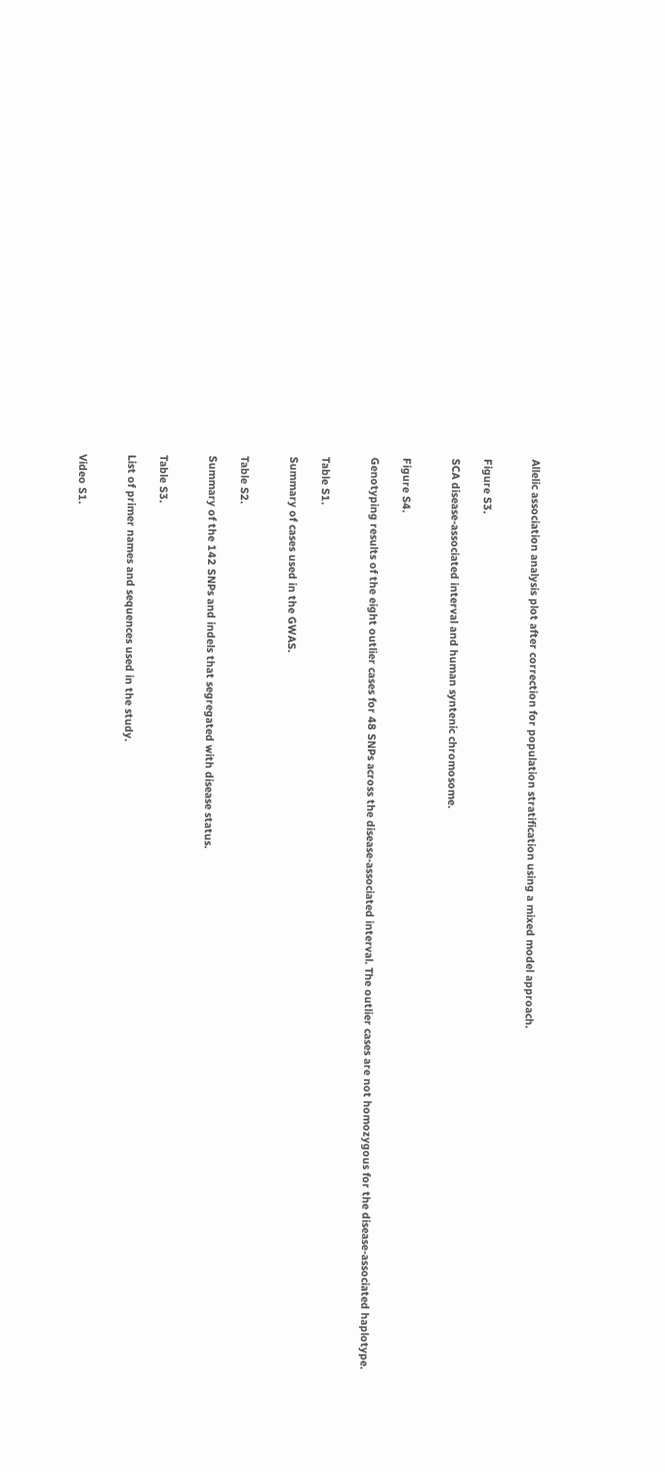Allelic association analysis plot after correction for population stratification using a mixed model approach.


Figure S3.

SCA disease-associated interval and human syntenic chromosome.


Figure S4.

Genotyping results of the eight outlier cases for 48 SNPs across the disease-associated interval. The outlier cases are not homozygous for the disease-associated haplotype.


Table S1.

Summary of cases used in the GWAS.


Table S2.

Summary of the 142 SNPs and indels that segregated with disease status.


Table S3.

List of primer names and sequences used in the study.


Video S1.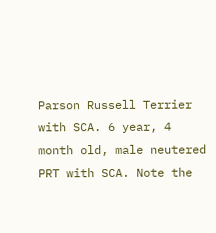Parson Russell Terrier with SCA. 6 year, 4 month old, male neutered PRT with SCA. Note the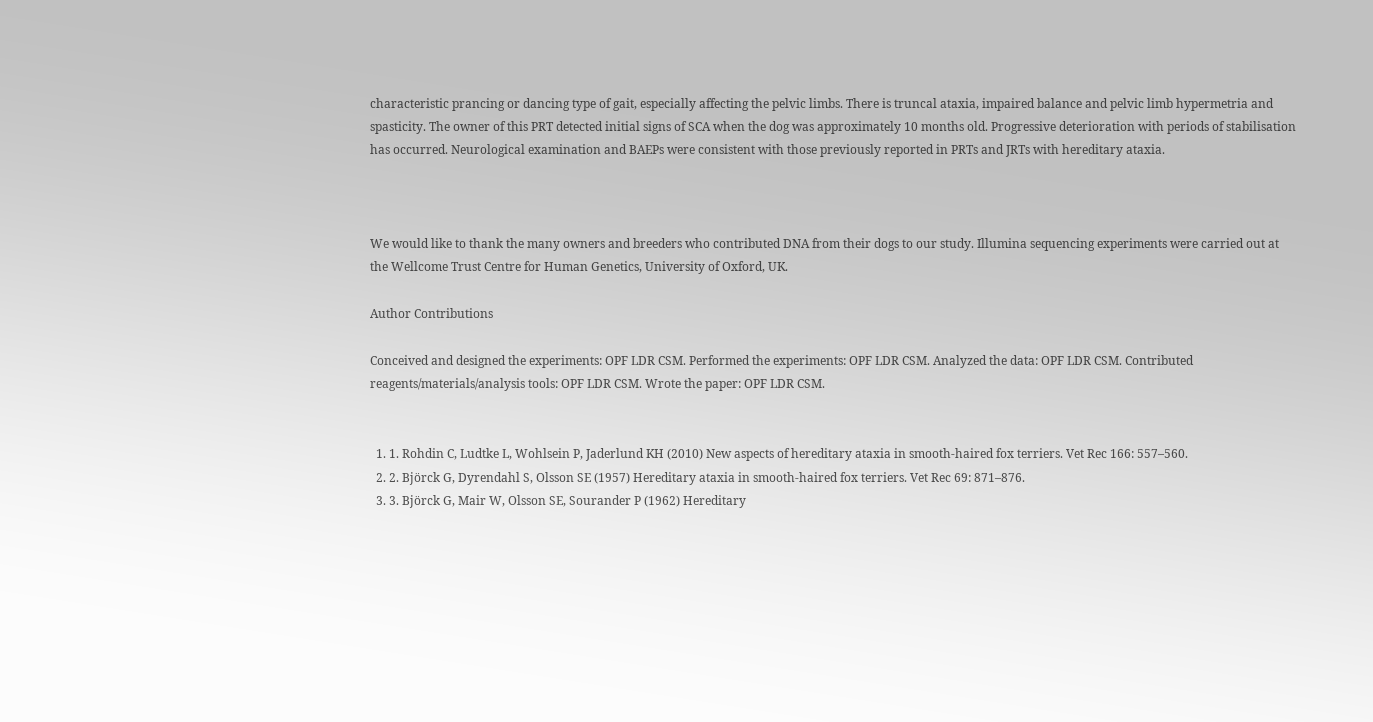characteristic prancing or dancing type of gait, especially affecting the pelvic limbs. There is truncal ataxia, impaired balance and pelvic limb hypermetria and spasticity. The owner of this PRT detected initial signs of SCA when the dog was approximately 10 months old. Progressive deterioration with periods of stabilisation has occurred. Neurological examination and BAEPs were consistent with those previously reported in PRTs and JRTs with hereditary ataxia.



We would like to thank the many owners and breeders who contributed DNA from their dogs to our study. Illumina sequencing experiments were carried out at the Wellcome Trust Centre for Human Genetics, University of Oxford, UK.

Author Contributions

Conceived and designed the experiments: OPF LDR CSM. Performed the experiments: OPF LDR CSM. Analyzed the data: OPF LDR CSM. Contributed reagents/materials/analysis tools: OPF LDR CSM. Wrote the paper: OPF LDR CSM.


  1. 1. Rohdin C, Ludtke L, Wohlsein P, Jaderlund KH (2010) New aspects of hereditary ataxia in smooth-haired fox terriers. Vet Rec 166: 557–560.
  2. 2. Björck G, Dyrendahl S, Olsson SE (1957) Hereditary ataxia in smooth-haired fox terriers. Vet Rec 69: 871–876.
  3. 3. Björck G, Mair W, Olsson SE, Sourander P (1962) Hereditary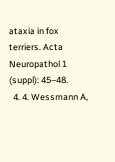ataxia in fox terriers. Acta Neuropathol 1 (suppl): 45–48.
  4. 4. Wessmann A,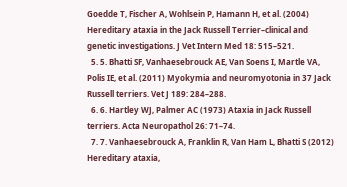Goedde T, Fischer A, Wohlsein P, Hamann H, et al. (2004) Hereditary ataxia in the Jack Russell Terrier–clinical and genetic investigations. J Vet Intern Med 18: 515–521.
  5. 5. Bhatti SF, Vanhaesebrouck AE, Van Soens I, Martle VA, Polis IE, et al. (2011) Myokymia and neuromyotonia in 37 Jack Russell terriers. Vet J 189: 284–288.
  6. 6. Hartley WJ, Palmer AC (1973) Ataxia in Jack Russell terriers. Acta Neuropathol 26: 71–74.
  7. 7. Vanhaesebrouck A, Franklin R, Van Ham L, Bhatti S (2012) Hereditary ataxia,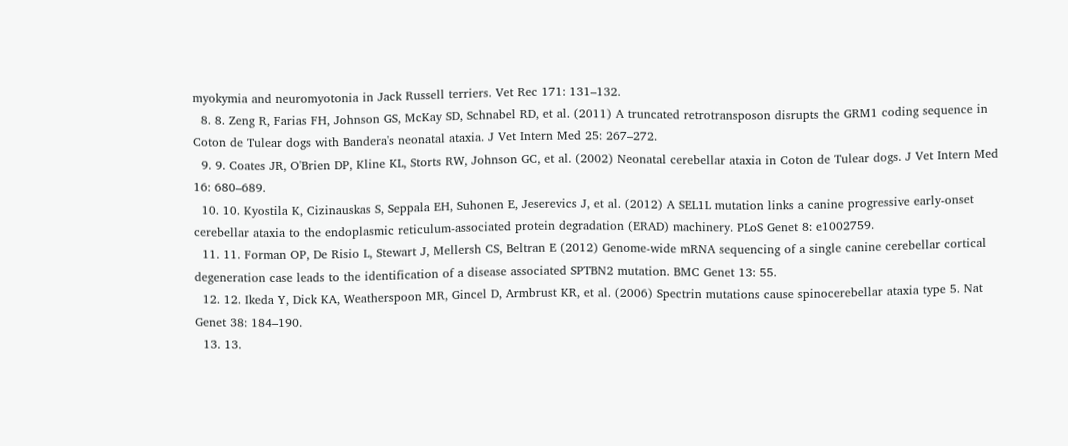myokymia and neuromyotonia in Jack Russell terriers. Vet Rec 171: 131–132.
  8. 8. Zeng R, Farias FH, Johnson GS, McKay SD, Schnabel RD, et al. (2011) A truncated retrotransposon disrupts the GRM1 coding sequence in Coton de Tulear dogs with Bandera's neonatal ataxia. J Vet Intern Med 25: 267–272.
  9. 9. Coates JR, O'Brien DP, Kline KL, Storts RW, Johnson GC, et al. (2002) Neonatal cerebellar ataxia in Coton de Tulear dogs. J Vet Intern Med 16: 680–689.
  10. 10. Kyostila K, Cizinauskas S, Seppala EH, Suhonen E, Jeserevics J, et al. (2012) A SEL1L mutation links a canine progressive early-onset cerebellar ataxia to the endoplasmic reticulum-associated protein degradation (ERAD) machinery. PLoS Genet 8: e1002759.
  11. 11. Forman OP, De Risio L, Stewart J, Mellersh CS, Beltran E (2012) Genome-wide mRNA sequencing of a single canine cerebellar cortical degeneration case leads to the identification of a disease associated SPTBN2 mutation. BMC Genet 13: 55.
  12. 12. Ikeda Y, Dick KA, Weatherspoon MR, Gincel D, Armbrust KR, et al. (2006) Spectrin mutations cause spinocerebellar ataxia type 5. Nat Genet 38: 184–190.
  13. 13.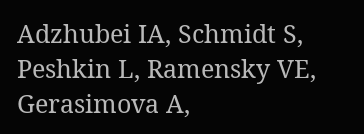Adzhubei IA, Schmidt S, Peshkin L, Ramensky VE, Gerasimova A,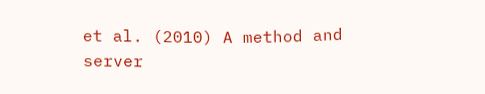et al. (2010) A method and server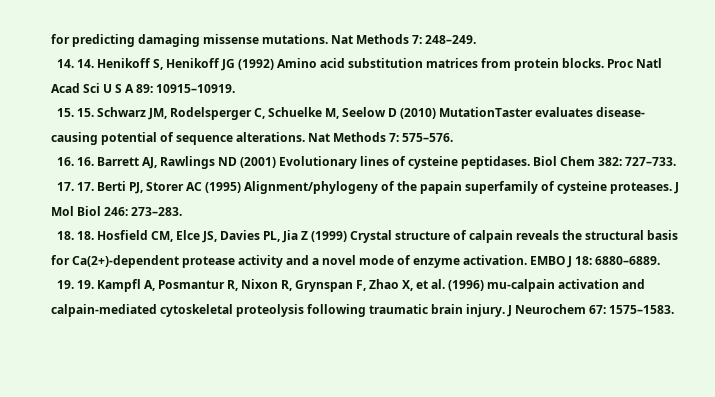for predicting damaging missense mutations. Nat Methods 7: 248–249.
  14. 14. Henikoff S, Henikoff JG (1992) Amino acid substitution matrices from protein blocks. Proc Natl Acad Sci U S A 89: 10915–10919.
  15. 15. Schwarz JM, Rodelsperger C, Schuelke M, Seelow D (2010) MutationTaster evaluates disease-causing potential of sequence alterations. Nat Methods 7: 575–576.
  16. 16. Barrett AJ, Rawlings ND (2001) Evolutionary lines of cysteine peptidases. Biol Chem 382: 727–733.
  17. 17. Berti PJ, Storer AC (1995) Alignment/phylogeny of the papain superfamily of cysteine proteases. J Mol Biol 246: 273–283.
  18. 18. Hosfield CM, Elce JS, Davies PL, Jia Z (1999) Crystal structure of calpain reveals the structural basis for Ca(2+)-dependent protease activity and a novel mode of enzyme activation. EMBO J 18: 6880–6889.
  19. 19. Kampfl A, Posmantur R, Nixon R, Grynspan F, Zhao X, et al. (1996) mu-calpain activation and calpain-mediated cytoskeletal proteolysis following traumatic brain injury. J Neurochem 67: 1575–1583.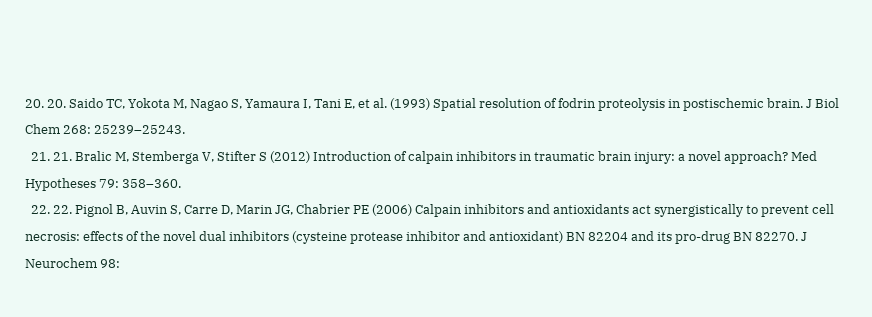20. 20. Saido TC, Yokota M, Nagao S, Yamaura I, Tani E, et al. (1993) Spatial resolution of fodrin proteolysis in postischemic brain. J Biol Chem 268: 25239–25243.
  21. 21. Bralic M, Stemberga V, Stifter S (2012) Introduction of calpain inhibitors in traumatic brain injury: a novel approach? Med Hypotheses 79: 358–360.
  22. 22. Pignol B, Auvin S, Carre D, Marin JG, Chabrier PE (2006) Calpain inhibitors and antioxidants act synergistically to prevent cell necrosis: effects of the novel dual inhibitors (cysteine protease inhibitor and antioxidant) BN 82204 and its pro-drug BN 82270. J Neurochem 98: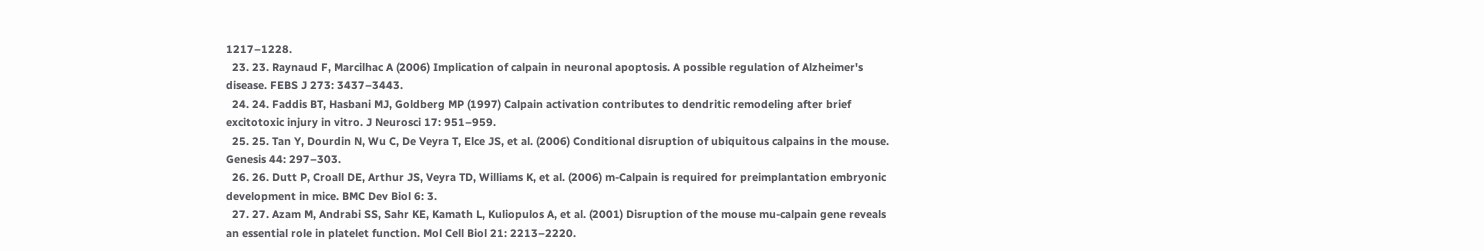1217–1228.
  23. 23. Raynaud F, Marcilhac A (2006) Implication of calpain in neuronal apoptosis. A possible regulation of Alzheimer's disease. FEBS J 273: 3437–3443.
  24. 24. Faddis BT, Hasbani MJ, Goldberg MP (1997) Calpain activation contributes to dendritic remodeling after brief excitotoxic injury in vitro. J Neurosci 17: 951–959.
  25. 25. Tan Y, Dourdin N, Wu C, De Veyra T, Elce JS, et al. (2006) Conditional disruption of ubiquitous calpains in the mouse. Genesis 44: 297–303.
  26. 26. Dutt P, Croall DE, Arthur JS, Veyra TD, Williams K, et al. (2006) m-Calpain is required for preimplantation embryonic development in mice. BMC Dev Biol 6: 3.
  27. 27. Azam M, Andrabi SS, Sahr KE, Kamath L, Kuliopulos A, et al. (2001) Disruption of the mouse mu-calpain gene reveals an essential role in platelet function. Mol Cell Biol 21: 2213–2220.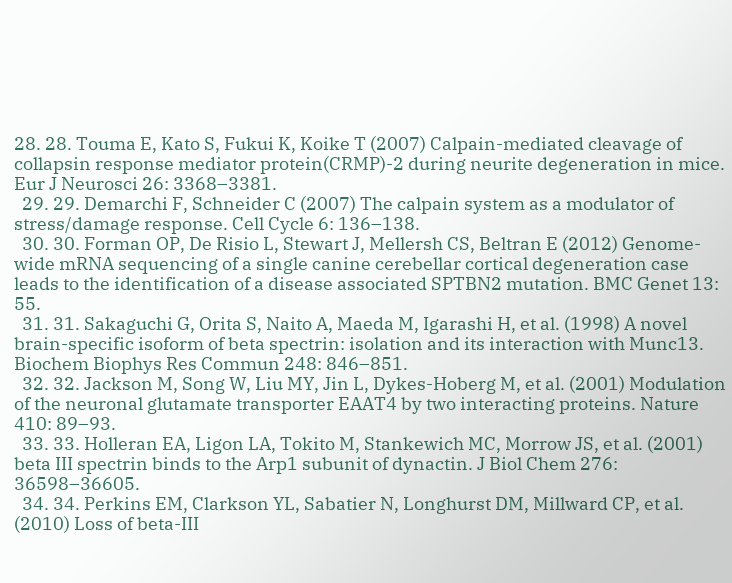28. 28. Touma E, Kato S, Fukui K, Koike T (2007) Calpain-mediated cleavage of collapsin response mediator protein(CRMP)-2 during neurite degeneration in mice. Eur J Neurosci 26: 3368–3381.
  29. 29. Demarchi F, Schneider C (2007) The calpain system as a modulator of stress/damage response. Cell Cycle 6: 136–138.
  30. 30. Forman OP, De Risio L, Stewart J, Mellersh CS, Beltran E (2012) Genome-wide mRNA sequencing of a single canine cerebellar cortical degeneration case leads to the identification of a disease associated SPTBN2 mutation. BMC Genet 13: 55.
  31. 31. Sakaguchi G, Orita S, Naito A, Maeda M, Igarashi H, et al. (1998) A novel brain-specific isoform of beta spectrin: isolation and its interaction with Munc13. Biochem Biophys Res Commun 248: 846–851.
  32. 32. Jackson M, Song W, Liu MY, Jin L, Dykes-Hoberg M, et al. (2001) Modulation of the neuronal glutamate transporter EAAT4 by two interacting proteins. Nature 410: 89–93.
  33. 33. Holleran EA, Ligon LA, Tokito M, Stankewich MC, Morrow JS, et al. (2001) beta III spectrin binds to the Arp1 subunit of dynactin. J Biol Chem 276: 36598–36605.
  34. 34. Perkins EM, Clarkson YL, Sabatier N, Longhurst DM, Millward CP, et al. (2010) Loss of beta-III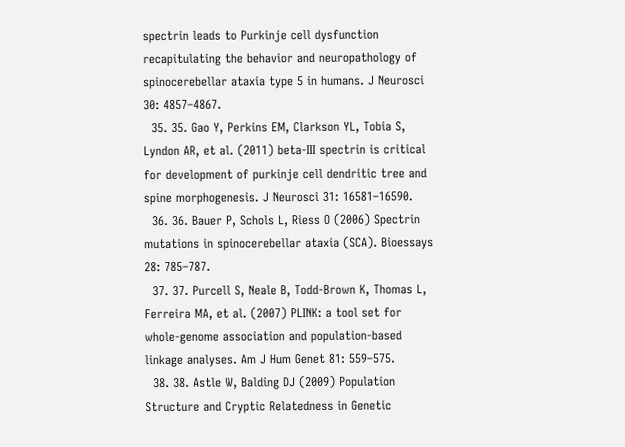spectrin leads to Purkinje cell dysfunction recapitulating the behavior and neuropathology of spinocerebellar ataxia type 5 in humans. J Neurosci 30: 4857–4867.
  35. 35. Gao Y, Perkins EM, Clarkson YL, Tobia S, Lyndon AR, et al. (2011) beta-III spectrin is critical for development of purkinje cell dendritic tree and spine morphogenesis. J Neurosci 31: 16581–16590.
  36. 36. Bauer P, Schols L, Riess O (2006) Spectrin mutations in spinocerebellar ataxia (SCA). Bioessays 28: 785–787.
  37. 37. Purcell S, Neale B, Todd-Brown K, Thomas L, Ferreira MA, et al. (2007) PLINK: a tool set for whole-genome association and population-based linkage analyses. Am J Hum Genet 81: 559–575.
  38. 38. Astle W, Balding DJ (2009) Population Structure and Cryptic Relatedness in Genetic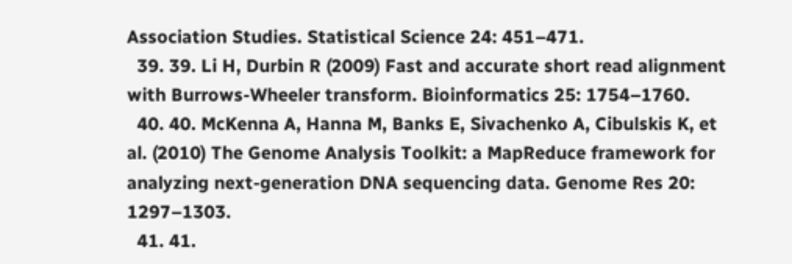Association Studies. Statistical Science 24: 451–471.
  39. 39. Li H, Durbin R (2009) Fast and accurate short read alignment with Burrows-Wheeler transform. Bioinformatics 25: 1754–1760.
  40. 40. McKenna A, Hanna M, Banks E, Sivachenko A, Cibulskis K, et al. (2010) The Genome Analysis Toolkit: a MapReduce framework for analyzing next-generation DNA sequencing data. Genome Res 20: 1297–1303.
  41. 41.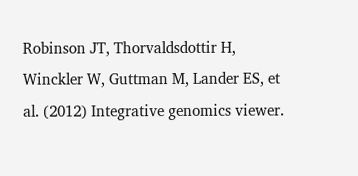Robinson JT, Thorvaldsdottir H, Winckler W, Guttman M, Lander ES, et al. (2012) Integrative genomics viewer.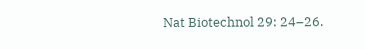Nat Biotechnol 29: 24–26.